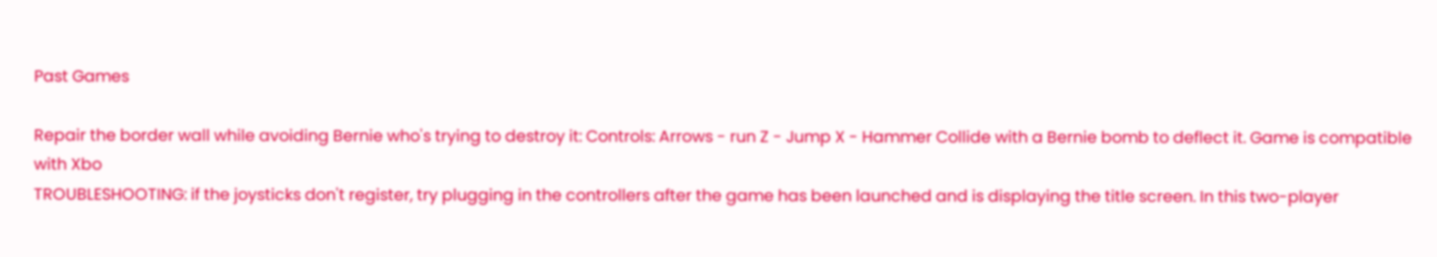Past Games

Repair the border wall while avoiding Bernie who's trying to destroy it: Controls: Arrows - run Z - Jump X - Hammer Collide with a Bernie bomb to deflect it. Game is compatible with Xbo
TROUBLESHOOTING: if the joysticks don't register, try plugging in the controllers after the game has been launched and is displaying the title screen. In this two-player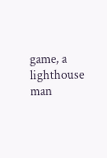game, a lighthouse man